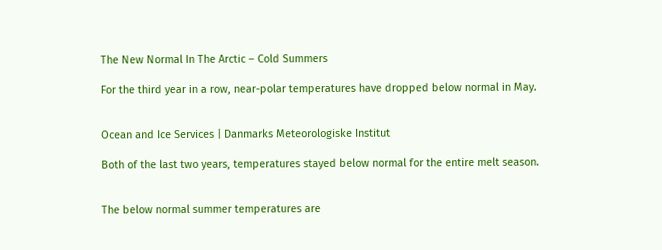The New Normal In The Arctic – Cold Summers

For the third year in a row, near-polar temperatures have dropped below normal in May.


Ocean and Ice Services | Danmarks Meteorologiske Institut

Both of the last two years, temperatures stayed below normal for the entire melt season.


The below normal summer temperatures are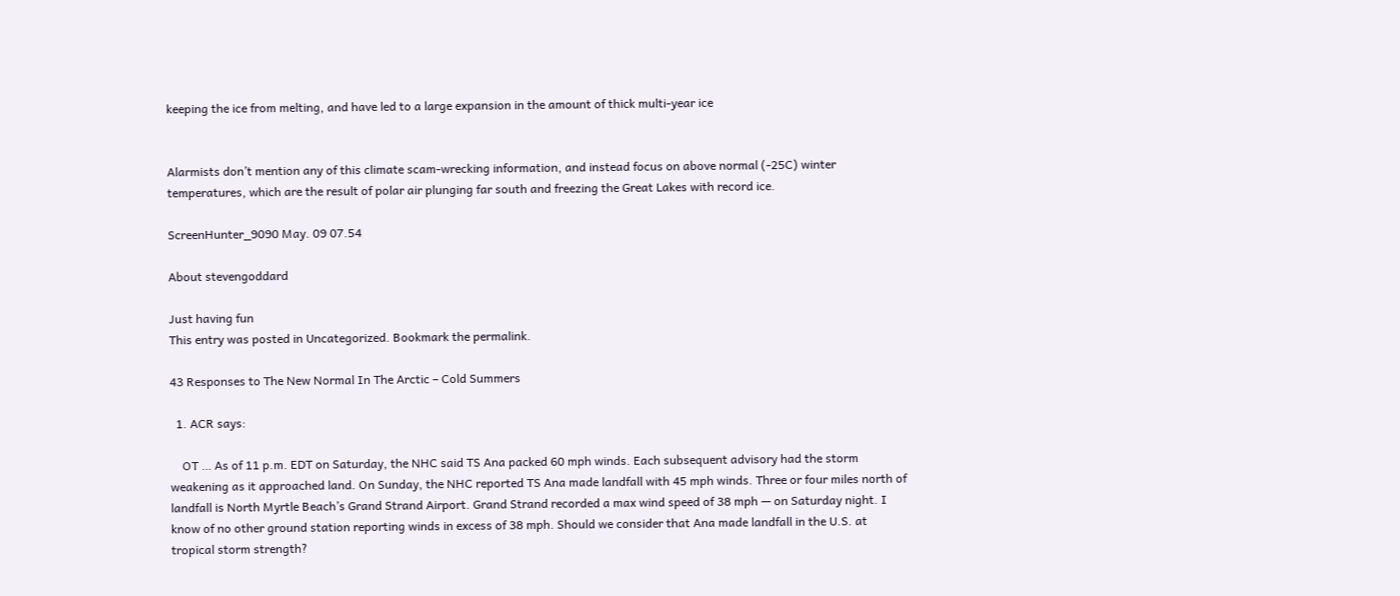keeping the ice from melting, and have led to a large expansion in the amount of thick multi-year ice


Alarmists don’t mention any of this climate scam-wrecking information, and instead focus on above normal (-25C) winter temperatures, which are the result of polar air plunging far south and freezing the Great Lakes with record ice.

ScreenHunter_9090 May. 09 07.54

About stevengoddard

Just having fun
This entry was posted in Uncategorized. Bookmark the permalink.

43 Responses to The New Normal In The Arctic – Cold Summers

  1. ACR says:

    OT … As of 11 p.m. EDT on Saturday, the NHC said TS Ana packed 60 mph winds. Each subsequent advisory had the storm weakening as it approached land. On Sunday, the NHC reported TS Ana made landfall with 45 mph winds. Three or four miles north of landfall is North Myrtle Beach’s Grand Strand Airport. Grand Strand recorded a max wind speed of 38 mph — on Saturday night. I know of no other ground station reporting winds in excess of 38 mph. Should we consider that Ana made landfall in the U.S. at tropical storm strength?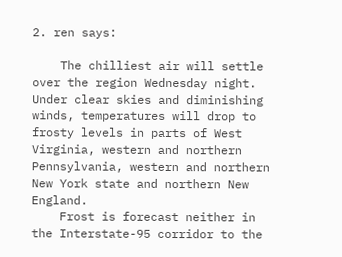2. ren says:

    The chilliest air will settle over the region Wednesday night. Under clear skies and diminishing winds, temperatures will drop to frosty levels in parts of West Virginia, western and northern Pennsylvania, western and northern New York state and northern New England.
    Frost is forecast neither in the Interstate-95 corridor to the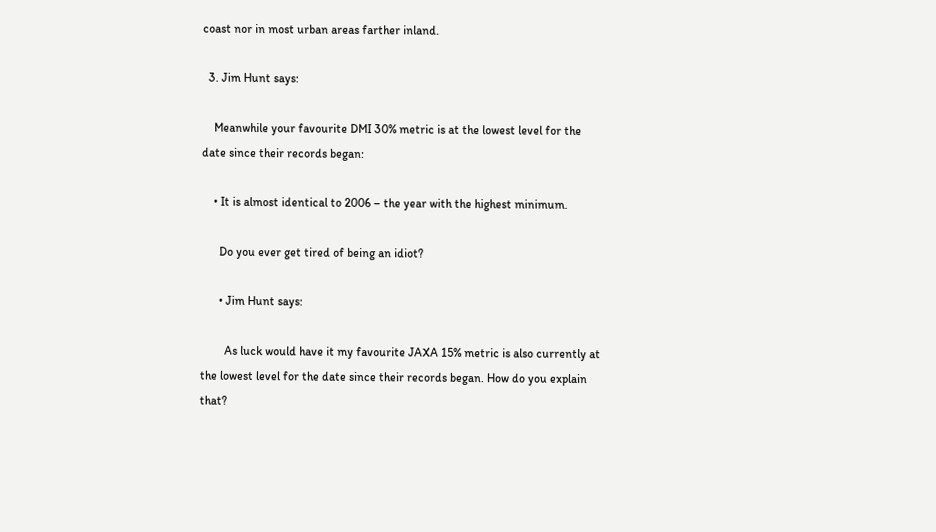coast nor in most urban areas farther inland.

  3. Jim Hunt says:

    Meanwhile your favourite DMI 30% metric is at the lowest level for the date since their records began:

    • It is almost identical to 2006 – the year with the highest minimum.

      Do you ever get tired of being an idiot?

      • Jim Hunt says:

        As luck would have it my favourite JAXA 15% metric is also currently at the lowest level for the date since their records began. How do you explain that?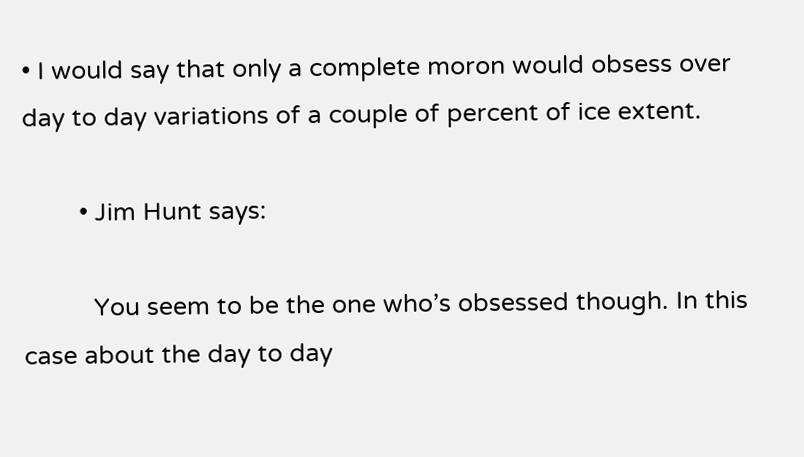• I would say that only a complete moron would obsess over day to day variations of a couple of percent of ice extent.

        • Jim Hunt says:

          You seem to be the one who’s obsessed though. In this case about the day to day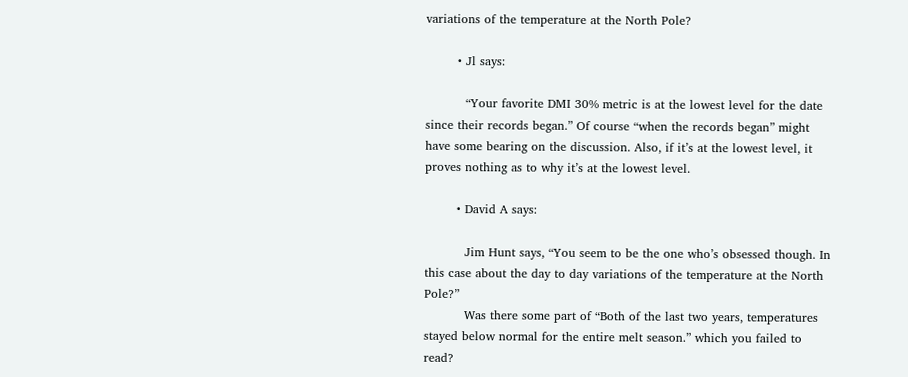variations of the temperature at the North Pole?

        • Jl says:

          “Your favorite DMI 30% metric is at the lowest level for the date since their records began.” Of course “when the records began” might have some bearing on the discussion. Also, if it’s at the lowest level, it proves nothing as to why it’s at the lowest level.

        • David A says:

          Jim Hunt says, “You seem to be the one who’s obsessed though. In this case about the day to day variations of the temperature at the North Pole?”
          Was there some part of “Both of the last two years, temperatures stayed below normal for the entire melt season.” which you failed to read?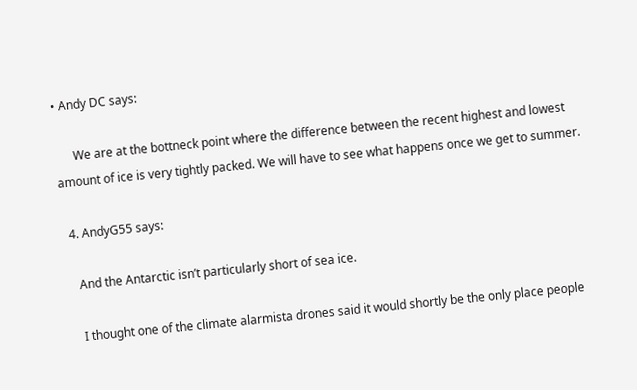• Andy DC says:

      We are at the bottneck point where the difference between the recent highest and lowest amount of ice is very tightly packed. We will have to see what happens once we get to summer.

  4. AndyG55 says:

    And the Antarctic isn’t particularly short of sea ice.

    I thought one of the climate alarmista drones said it would shortly be the only place people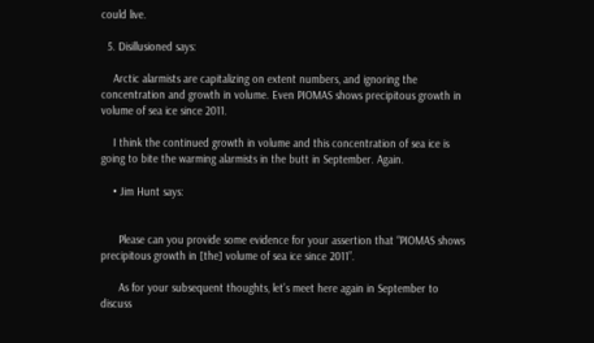could live.

  5. Disillusioned says:

    Arctic alarmists are capitalizing on extent numbers, and ignoring the concentration and growth in volume. Even PIOMAS shows precipitous growth in volume of sea ice since 2011.

    I think the continued growth in volume and this concentration of sea ice is going to bite the warming alarmists in the butt in September. Again.

    • Jim Hunt says:


      Please can you provide some evidence for your assertion that “PIOMAS shows precipitous growth in [the] volume of sea ice since 2011”.

      As for your subsequent thoughts, let’s meet here again in September to discuss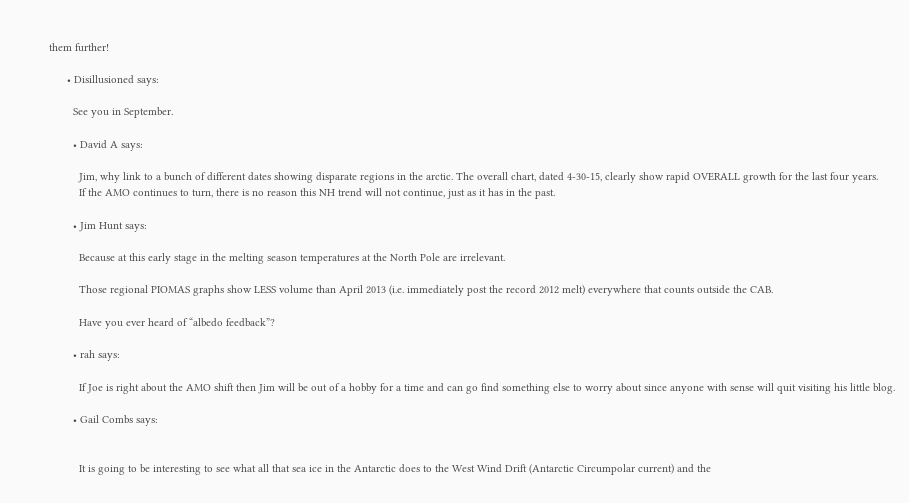them further!

      • Disillusioned says:

        See you in September.

        • David A says:

          Jim, why link to a bunch of different dates showing disparate regions in the arctic. The overall chart, dated 4-30-15, clearly show rapid OVERALL growth for the last four years.
          If the AMO continues to turn, there is no reason this NH trend will not continue, just as it has in the past.

        • Jim Hunt says:

          Because at this early stage in the melting season temperatures at the North Pole are irrelevant.

          Those regional PIOMAS graphs show LESS volume than April 2013 (i.e. immediately post the record 2012 melt) everywhere that counts outside the CAB.

          Have you ever heard of “albedo feedback”?

        • rah says:

          If Joe is right about the AMO shift then Jim will be out of a hobby for a time and can go find something else to worry about since anyone with sense will quit visiting his little blog.

        • Gail Combs says:


          It is going to be interesting to see what all that sea ice in the Antarctic does to the West Wind Drift (Antarctic Circumpolar current) and the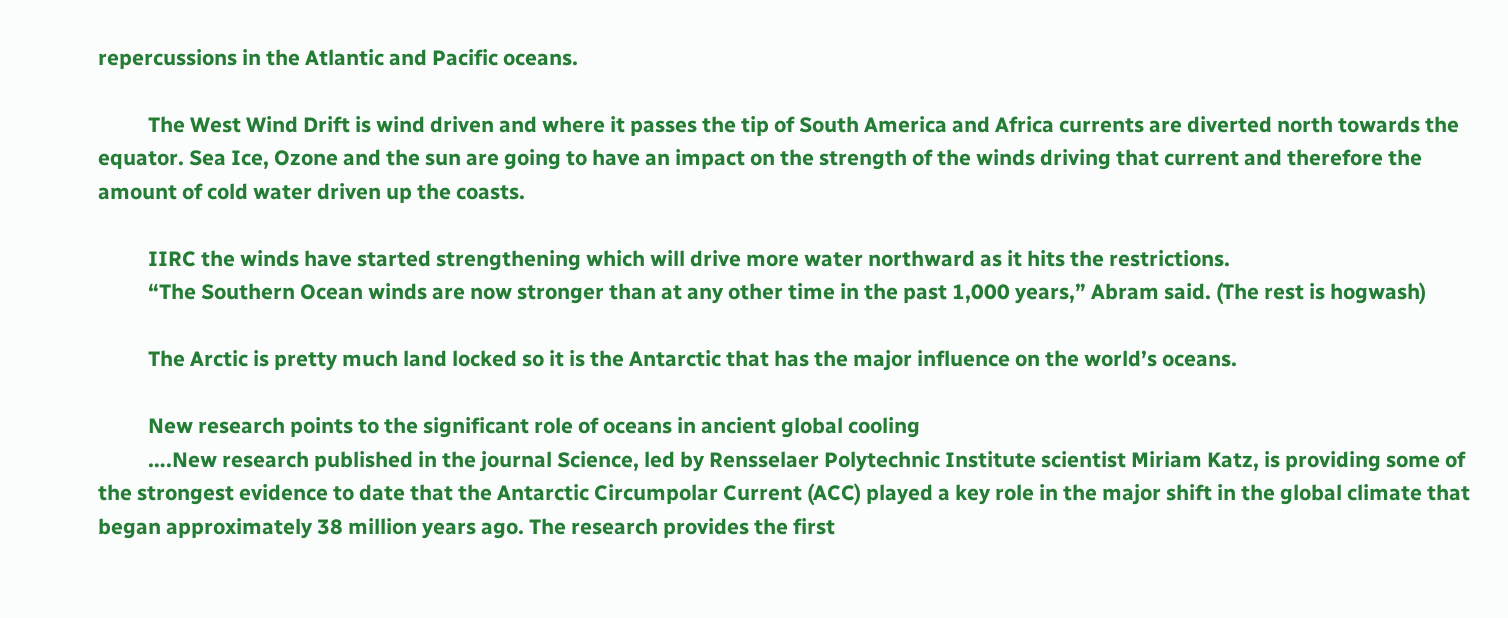repercussions in the Atlantic and Pacific oceans.

          The West Wind Drift is wind driven and where it passes the tip of South America and Africa currents are diverted north towards the equator. Sea Ice, Ozone and the sun are going to have an impact on the strength of the winds driving that current and therefore the amount of cold water driven up the coasts.

          IIRC the winds have started strengthening which will drive more water northward as it hits the restrictions.
          “The Southern Ocean winds are now stronger than at any other time in the past 1,000 years,” Abram said. (The rest is hogwash)

          The Arctic is pretty much land locked so it is the Antarctic that has the major influence on the world’s oceans.

          New research points to the significant role of oceans in ancient global cooling
          ….New research published in the journal Science, led by Rensselaer Polytechnic Institute scientist Miriam Katz, is providing some of the strongest evidence to date that the Antarctic Circumpolar Current (ACC) played a key role in the major shift in the global climate that began approximately 38 million years ago. The research provides the first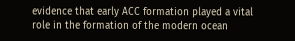evidence that early ACC formation played a vital role in the formation of the modern ocean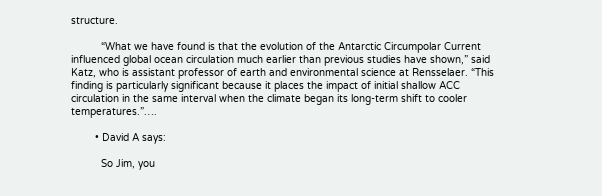structure.

          “What we have found is that the evolution of the Antarctic Circumpolar Current influenced global ocean circulation much earlier than previous studies have shown,” said Katz, who is assistant professor of earth and environmental science at Rensselaer. “This finding is particularly significant because it places the impact of initial shallow ACC circulation in the same interval when the climate began its long-term shift to cooler temperatures.”….

        • David A says:

          So Jim, you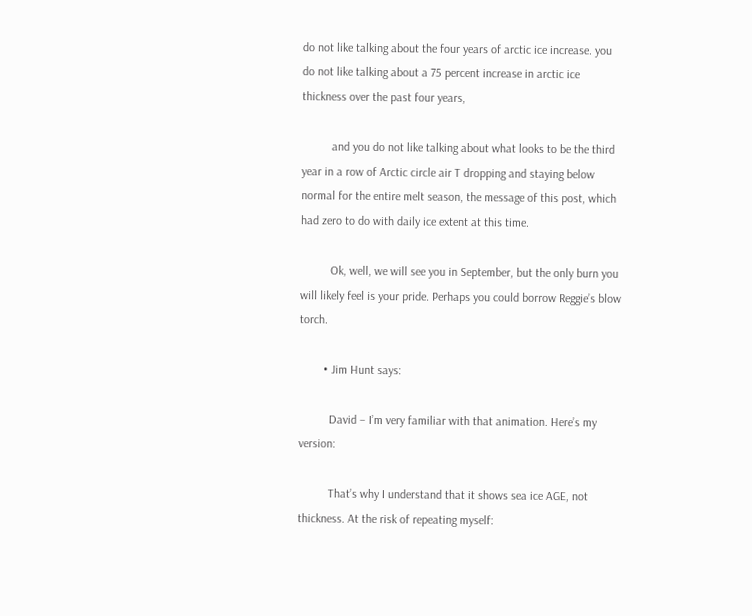do not like talking about the four years of arctic ice increase. you do not like talking about a 75 percent increase in arctic ice thickness over the past four years,

          and you do not like talking about what looks to be the third year in a row of Arctic circle air T dropping and staying below normal for the entire melt season, the message of this post, which had zero to do with daily ice extent at this time.

          Ok, well, we will see you in September, but the only burn you will likely feel is your pride. Perhaps you could borrow Reggie’s blow torch.

        • Jim Hunt says:

          David – I’m very familiar with that animation. Here’s my version:

          That’s why I understand that it shows sea ice AGE, not thickness. At the risk of repeating myself: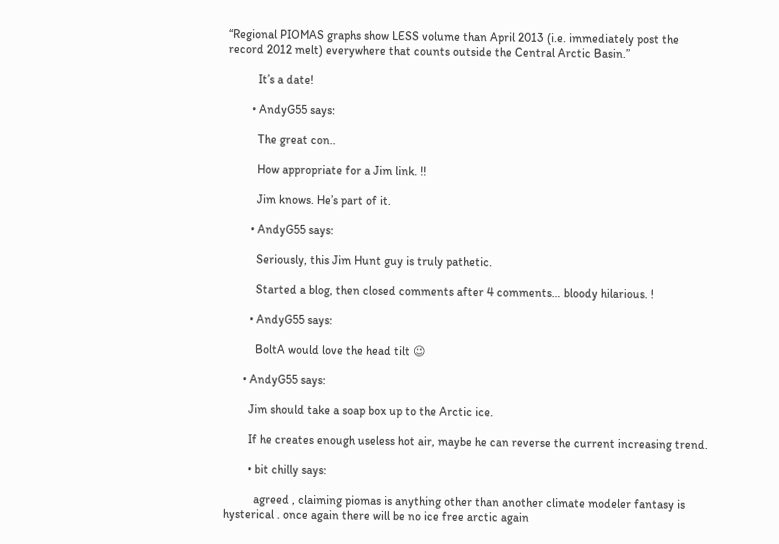“Regional PIOMAS graphs show LESS volume than April 2013 (i.e. immediately post the record 2012 melt) everywhere that counts outside the Central Arctic Basin.”

          It’s a date!

        • AndyG55 says:

          The great con..

          How appropriate for a Jim link. !!

          Jim knows. He’s part of it.

        • AndyG55 says:

          Seriously, this Jim Hunt guy is truly pathetic.

          Started a blog, then closed comments after 4 comments… bloody hilarious. !

        • AndyG55 says:

          BoltA would love the head tilt 😉

      • AndyG55 says:

        Jim should take a soap box up to the Arctic ice.

        If he creates enough useless hot air, maybe he can reverse the current increasing trend.

        • bit chilly says:

          agreed , claiming piomas is anything other than another climate modeler fantasy is hysterical . once again there will be no ice free arctic again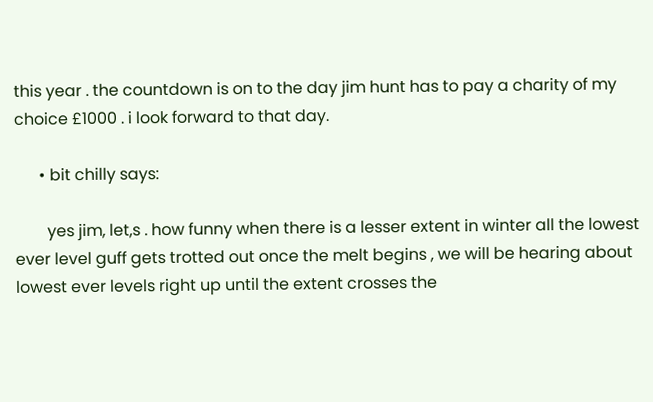this year . the countdown is on to the day jim hunt has to pay a charity of my choice £1000 . i look forward to that day.

      • bit chilly says:

        yes jim, let,s . how funny when there is a lesser extent in winter all the lowest ever level guff gets trotted out once the melt begins , we will be hearing about lowest ever levels right up until the extent crosses the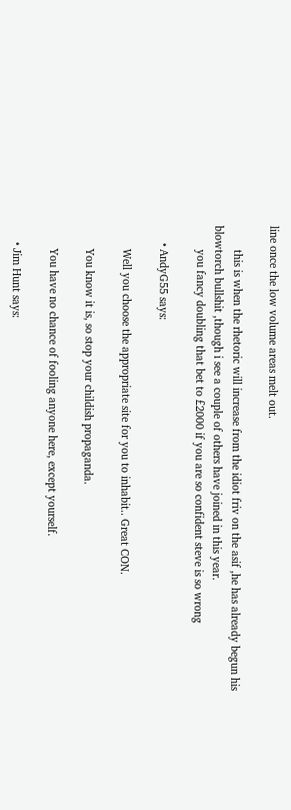line once the low volume areas melt out.

        this is when the rhetoric will increase from the idiot friv on the asif ,he has already begun his blowtorch bullshit ,though i see a couple of others have joined in this year.
        you fancy doubling that bet to £2000 if you are so confident steve is so wrong

      • AndyG55 says:

        Well you choose the appropriate site for you to inhabit.. Great CON.

        You know it is, so stop your childish propaganda.

        You have no chance of fooling anyone here, except yourself.

      • Jim Hunt says: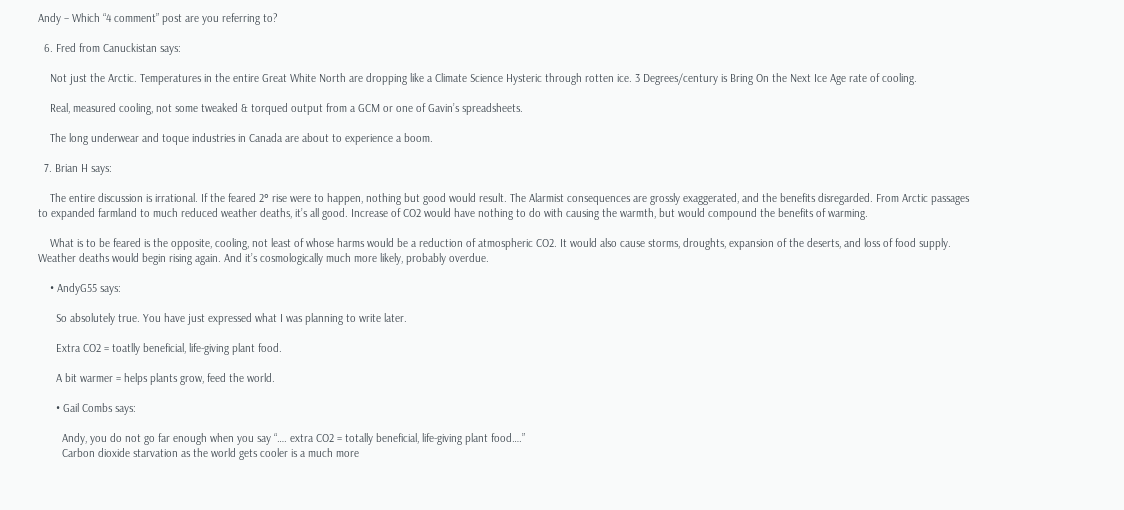Andy – Which “4 comment” post are you referring to?

  6. Fred from Canuckistan says:

    Not just the Arctic. Temperatures in the entire Great White North are dropping like a Climate Science Hysteric through rotten ice. 3 Degrees/century is Bring On the Next Ice Age rate of cooling.

    Real, measured cooling, not some tweaked & torqued output from a GCM or one of Gavin’s spreadsheets.

    The long underwear and toque industries in Canada are about to experience a boom.

  7. Brian H says:

    The entire discussion is irrational. If the feared 2° rise were to happen, nothing but good would result. The Alarmist consequences are grossly exaggerated, and the benefits disregarded. From Arctic passages to expanded farmland to much reduced weather deaths, it’s all good. Increase of CO2 would have nothing to do with causing the warmth, but would compound the benefits of warming.

    What is to be feared is the opposite, cooling, not least of whose harms would be a reduction of atmospheric CO2. It would also cause storms, droughts, expansion of the deserts, and loss of food supply. Weather deaths would begin rising again. And it’s cosmologically much more likely, probably overdue.

    • AndyG55 says:

      So absolutely true. You have just expressed what I was planning to write later.

      Extra CO2 = toatlly beneficial, life-giving plant food.

      A bit warmer = helps plants grow, feed the world.

      • Gail Combs says:

        Andy, you do not go far enough when you say “…. extra CO2 = totally beneficial, life-giving plant food….”
        Carbon dioxide starvation as the world gets cooler is a much more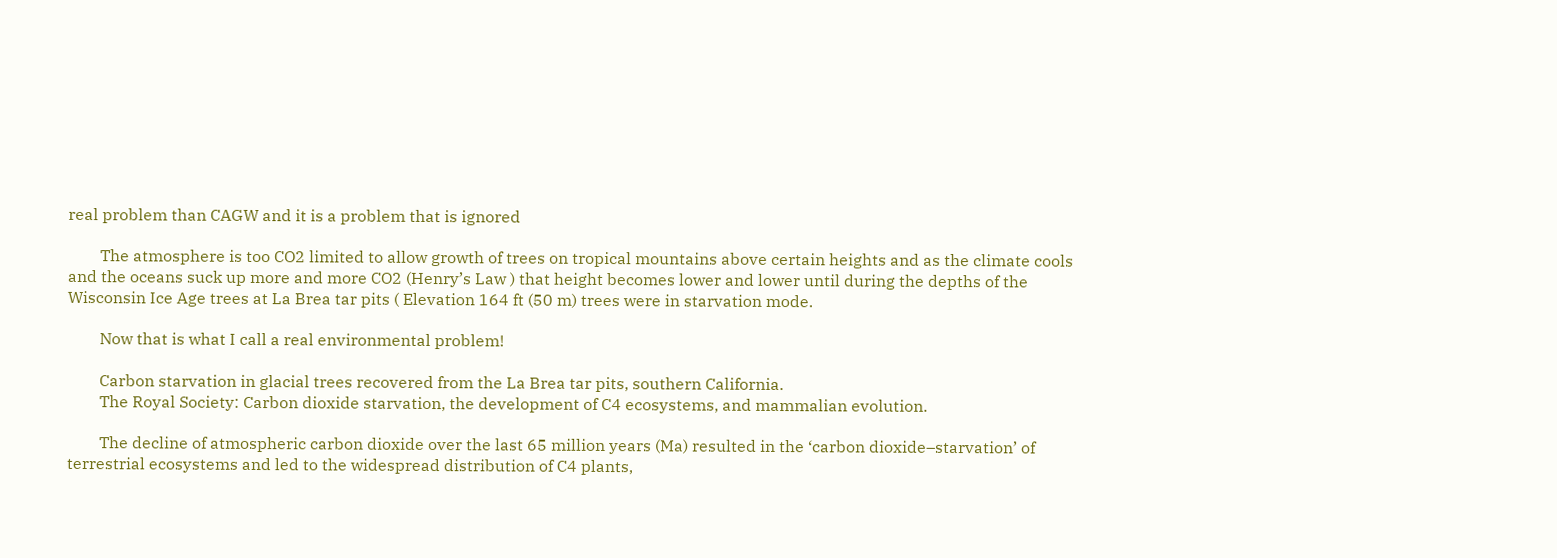real problem than CAGW and it is a problem that is ignored

        The atmosphere is too CO2 limited to allow growth of trees on tropical mountains above certain heights and as the climate cools and the oceans suck up more and more CO2 (Henry’s Law ) that height becomes lower and lower until during the depths of the Wisconsin Ice Age trees at La Brea tar pits ( Elevation 164 ft (50 m) trees were in starvation mode.

        Now that is what I call a real environmental problem!

        Carbon starvation in glacial trees recovered from the La Brea tar pits, southern California.
        The Royal Society: Carbon dioxide starvation, the development of C4 ecosystems, and mammalian evolution.

        The decline of atmospheric carbon dioxide over the last 65 million years (Ma) resulted in the ‘carbon dioxide–starvation’ of terrestrial ecosystems and led to the widespread distribution of C4 plants,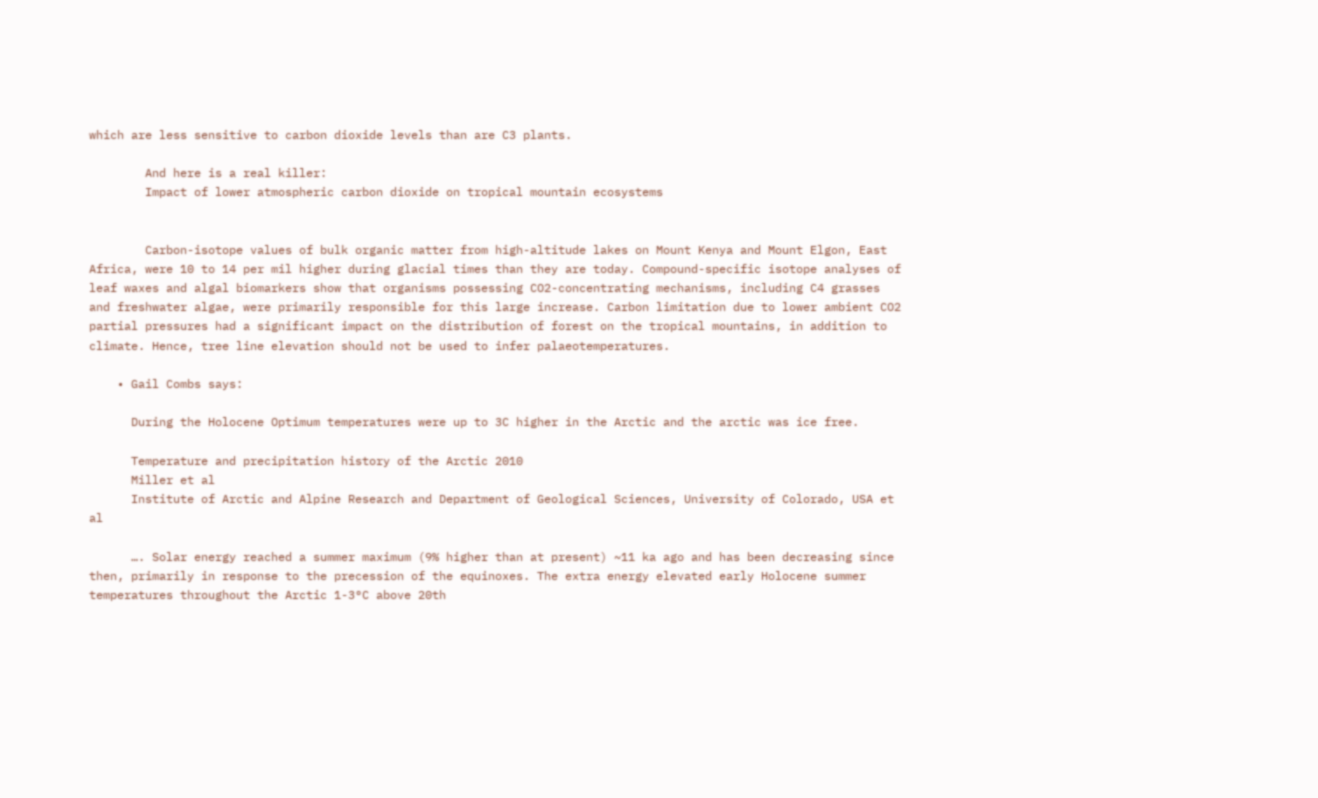which are less sensitive to carbon dioxide levels than are C3 plants.

        And here is a real killer:
        Impact of lower atmospheric carbon dioxide on tropical mountain ecosystems


        Carbon-isotope values of bulk organic matter from high-altitude lakes on Mount Kenya and Mount Elgon, East Africa, were 10 to 14 per mil higher during glacial times than they are today. Compound-specific isotope analyses of leaf waxes and algal biomarkers show that organisms possessing CO2-concentrating mechanisms, including C4 grasses and freshwater algae, were primarily responsible for this large increase. Carbon limitation due to lower ambient CO2 partial pressures had a significant impact on the distribution of forest on the tropical mountains, in addition to climate. Hence, tree line elevation should not be used to infer palaeotemperatures.

    • Gail Combs says:

      During the Holocene Optimum temperatures were up to 3C higher in the Arctic and the arctic was ice free.

      Temperature and precipitation history of the Arctic 2010
      Miller et al
      Institute of Arctic and Alpine Research and Department of Geological Sciences, University of Colorado, USA et al

      …. Solar energy reached a summer maximum (9% higher than at present) ~11 ka ago and has been decreasing since then, primarily in response to the precession of the equinoxes. The extra energy elevated early Holocene summer temperatures throughout the Arctic 1-3°C above 20th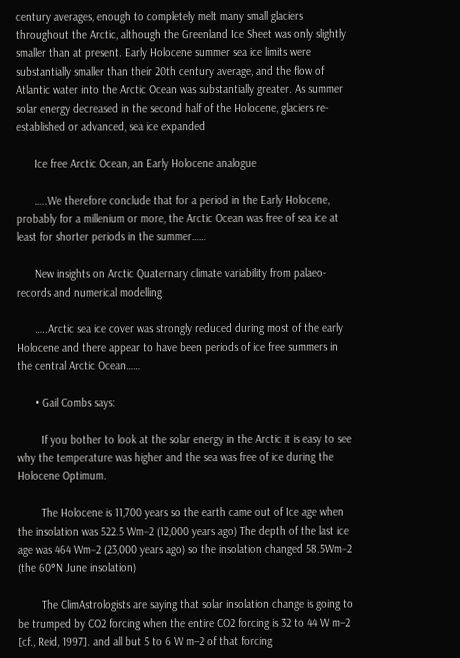century averages, enough to completely melt many small glaciers throughout the Arctic, although the Greenland Ice Sheet was only slightly smaller than at present. Early Holocene summer sea ice limits were substantially smaller than their 20th century average, and the flow of Atlantic water into the Arctic Ocean was substantially greater. As summer solar energy decreased in the second half of the Holocene, glaciers re-established or advanced, sea ice expanded

      Ice free Arctic Ocean, an Early Holocene analogue

      …..We therefore conclude that for a period in the Early Holocene, probably for a millenium or more, the Arctic Ocean was free of sea ice at least for shorter periods in the summer……

      New insights on Arctic Quaternary climate variability from palaeo-records and numerical modelling

      …..Arctic sea ice cover was strongly reduced during most of the early Holocene and there appear to have been periods of ice free summers in the central Arctic Ocean……

      • Gail Combs says:

        If you bother to look at the solar energy in the Arctic it is easy to see why the temperature was higher and the sea was free of ice during the Holocene Optimum.

        The Holocene is 11,700 years so the earth came out of Ice age when the insolation was 522.5 Wm−2 (12,000 years ago) The depth of the last ice age was 464 Wm−2 (23,000 years ago) so the insolation changed 58.5Wm−2 (the 60°N June insolation)

        The ClimAstrologists are saying that solar insolation change is going to be trumped by CO2 forcing when the entire CO2 forcing is 32 to 44 W m–2 [cf., Reid, 1997]. and all but 5 to 6 W m–2 of that forcing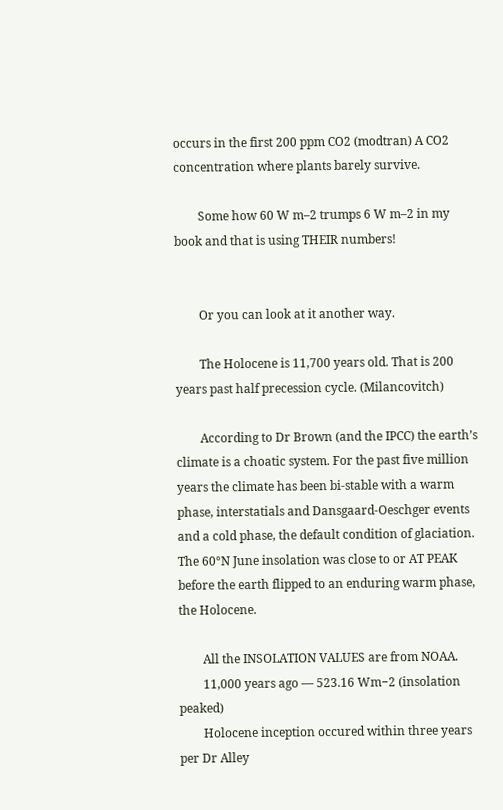occurs in the first 200 ppm CO2 (modtran) A CO2 concentration where plants barely survive.

        Some how 60 W m–2 trumps 6 W m–2 in my book and that is using THEIR numbers!


        Or you can look at it another way.

        The Holocene is 11,700 years old. That is 200 years past half precession cycle. (Milancovitch)

        According to Dr Brown (and the IPCC) the earth’s climate is a choatic system. For the past five million years the climate has been bi-stable with a warm phase, interstatials and Dansgaard-Oeschger events and a cold phase, the default condition of glaciation. The 60°N June insolation was close to or AT PEAK before the earth flipped to an enduring warm phase, the Holocene.

        All the INSOLATION VALUES are from NOAA.
        11,000 years ago — 523.16 Wm−2 (insolation peaked)
        Holocene inception occured within three years per Dr Alley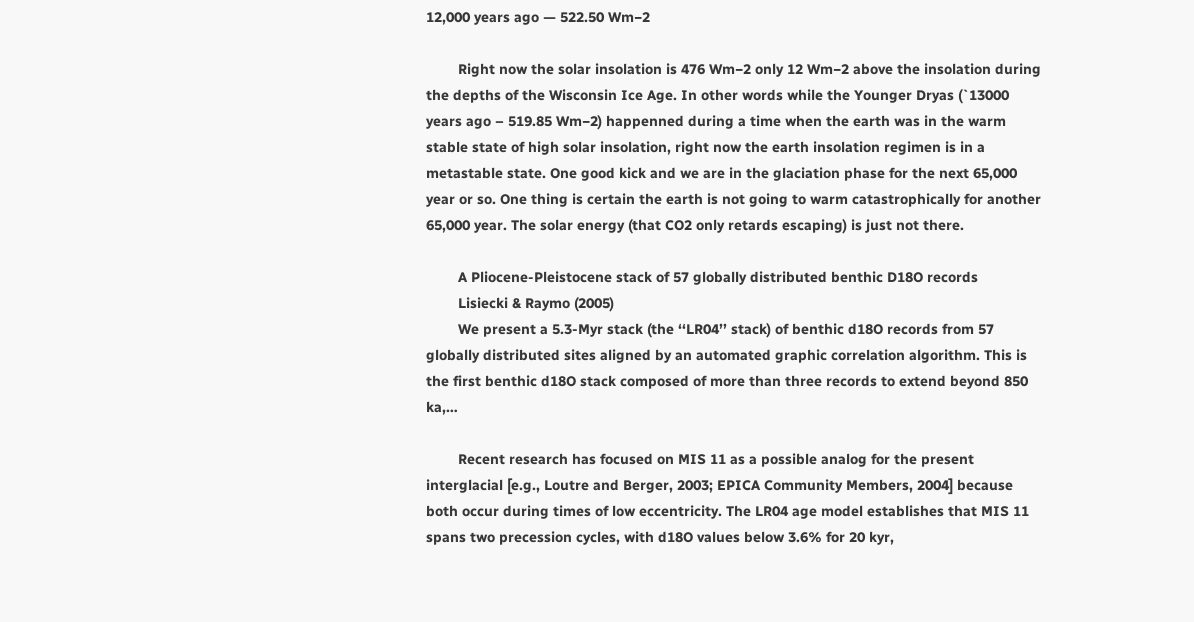12,000 years ago — 522.50 Wm−2

        Right now the solar insolation is 476 Wm−2 only 12 Wm−2 above the insolation during the depths of the Wisconsin Ice Age. In other words while the Younger Dryas (`13000 years ago – 519.85 Wm−2) happenned during a time when the earth was in the warm stable state of high solar insolation, right now the earth insolation regimen is in a metastable state. One good kick and we are in the glaciation phase for the next 65,000 year or so. One thing is certain the earth is not going to warm catastrophically for another 65,000 year. The solar energy (that CO2 only retards escaping) is just not there.

        A Pliocene-Pleistocene stack of 57 globally distributed benthic D18O records
        Lisiecki & Raymo (2005)
        We present a 5.3-Myr stack (the ‘‘LR04’’ stack) of benthic d18O records from 57 globally distributed sites aligned by an automated graphic correlation algorithm. This is the first benthic d18O stack composed of more than three records to extend beyond 850 ka,…

        Recent research has focused on MIS 11 as a possible analog for the present interglacial [e.g., Loutre and Berger, 2003; EPICA Community Members, 2004] because both occur during times of low eccentricity. The LR04 age model establishes that MIS 11 spans two precession cycles, with d18O values below 3.6% for 20 kyr,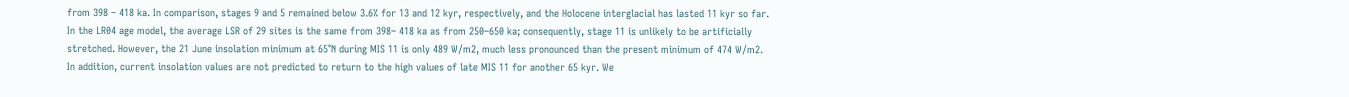from 398 – 418 ka. In comparison, stages 9 and 5 remained below 3.6% for 13 and 12 kyr, respectively, and the Holocene interglacial has lasted 11 kyr so far. In the LR04 age model, the average LSR of 29 sites is the same from 398– 418 ka as from 250–650 ka; consequently, stage 11 is unlikely to be artificially stretched. However, the 21 June insolation minimum at 65°N during MIS 11 is only 489 W/m2, much less pronounced than the present minimum of 474 W/m2. In addition, current insolation values are not predicted to return to the high values of late MIS 11 for another 65 kyr. We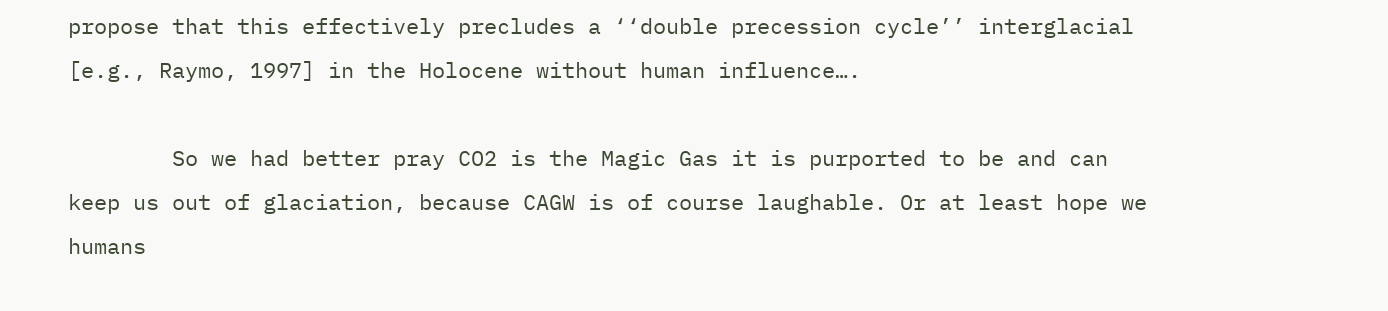propose that this effectively precludes a ‘‘double precession cycle’’ interglacial [e.g., Raymo, 1997] in the Holocene without human influence….

        So we had better pray CO2 is the Magic Gas it is purported to be and can keep us out of glaciation, because CAGW is of course laughable. Or at least hope we humans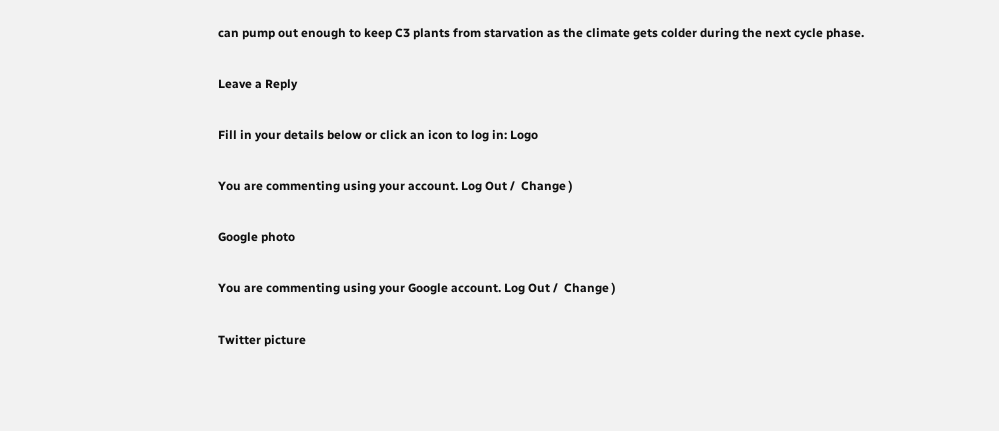can pump out enough to keep C3 plants from starvation as the climate gets colder during the next cycle phase.

Leave a Reply

Fill in your details below or click an icon to log in: Logo

You are commenting using your account. Log Out /  Change )

Google photo

You are commenting using your Google account. Log Out /  Change )

Twitter picture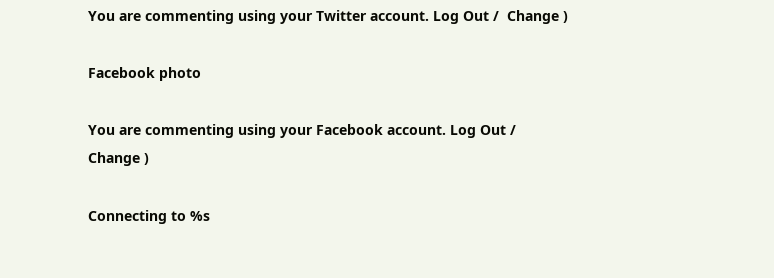You are commenting using your Twitter account. Log Out /  Change )

Facebook photo

You are commenting using your Facebook account. Log Out /  Change )

Connecting to %s